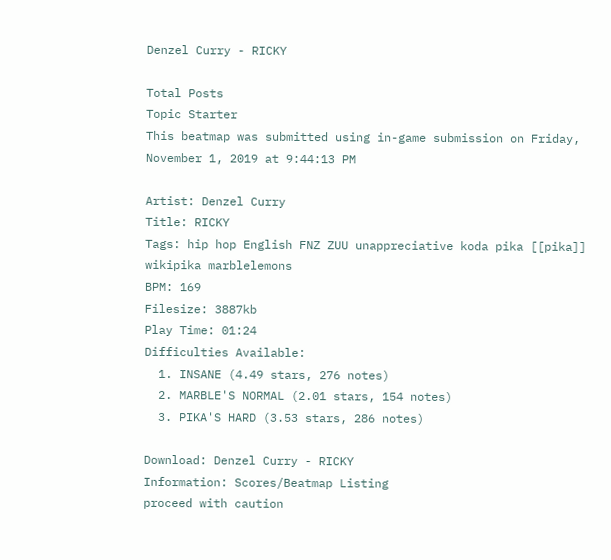Denzel Curry - RICKY

Total Posts
Topic Starter
This beatmap was submitted using in-game submission on Friday, November 1, 2019 at 9:44:13 PM

Artist: Denzel Curry
Title: RICKY
Tags: hip hop English FNZ ZUU unappreciative koda pika [[pika]] wikipika marblelemons
BPM: 169
Filesize: 3887kb
Play Time: 01:24
Difficulties Available:
  1. INSANE (4.49 stars, 276 notes)
  2. MARBLE'S NORMAL (2.01 stars, 154 notes)
  3. PIKA'S HARD (3.53 stars, 286 notes)

Download: Denzel Curry - RICKY
Information: Scores/Beatmap Listing
proceed with caution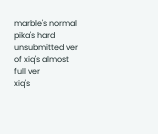marble's normal
pika's hard
unsubmitted ver of xiq's almost full ver
xiq's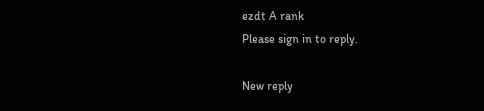ezdt A rank
Please sign in to reply.

New reply